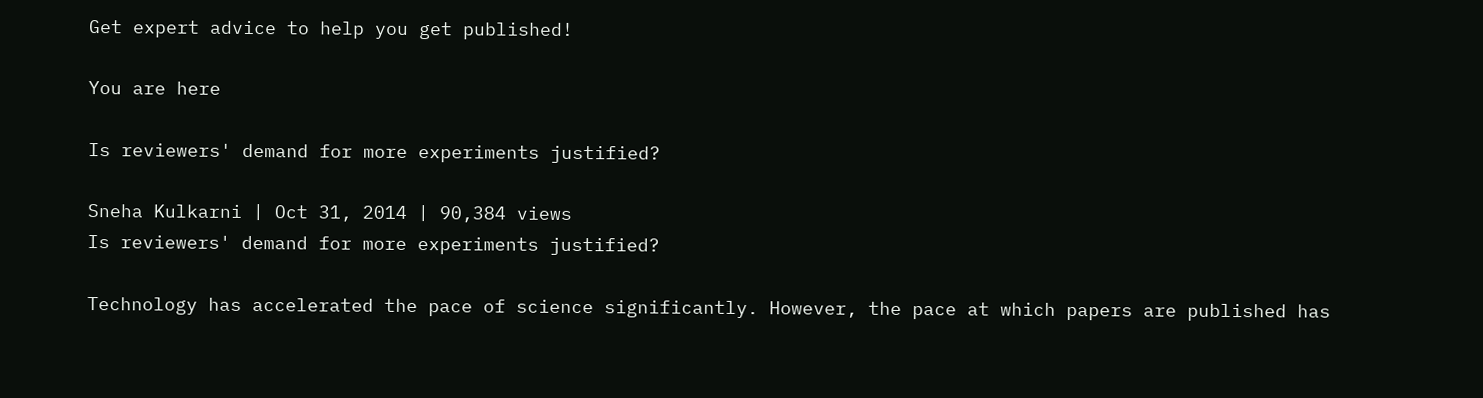Get expert advice to help you get published!

You are here

Is reviewers' demand for more experiments justified?

Sneha Kulkarni | Oct 31, 2014 | 90,384 views
Is reviewers' demand for more experiments justified?

Technology has accelerated the pace of science significantly. However, the pace at which papers are published has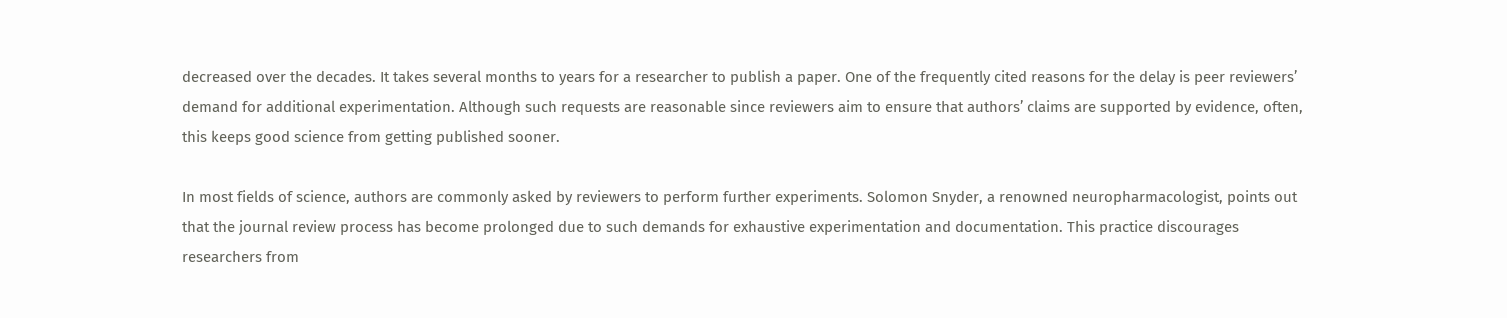decreased over the decades. It takes several months to years for a researcher to publish a paper. One of the frequently cited reasons for the delay is peer reviewers’ demand for additional experimentation. Although such requests are reasonable since reviewers aim to ensure that authors’ claims are supported by evidence, often, this keeps good science from getting published sooner.

In most fields of science, authors are commonly asked by reviewers to perform further experiments. Solomon Snyder, a renowned neuropharmacologist, points out that the journal review process has become prolonged due to such demands for exhaustive experimentation and documentation. This practice discourages researchers from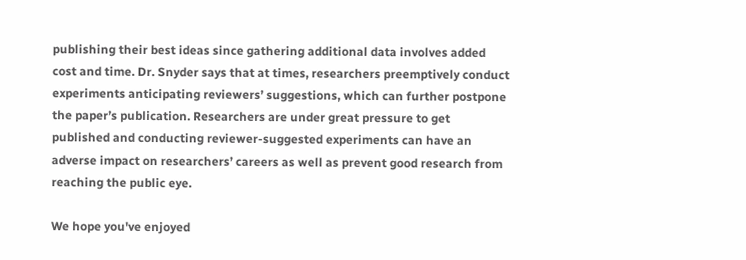publishing their best ideas since gathering additional data involves added cost and time. Dr. Snyder says that at times, researchers preemptively conduct experiments anticipating reviewers’ suggestions, which can further postpone the paper’s publication. Researchers are under great pressure to get published and conducting reviewer-suggested experiments can have an adverse impact on researchers’ careers as well as prevent good research from reaching the public eye.

We hope you've enjoyed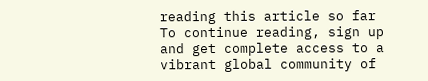reading this article so far
To continue reading, sign up and get complete access to a vibrant global community of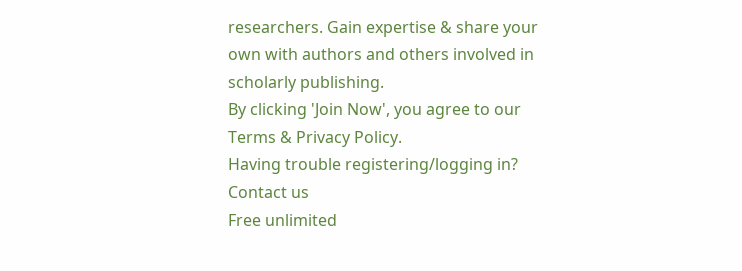researchers. Gain expertise & share your own with authors and others involved in scholarly publishing.
By clicking 'Join Now', you agree to our Terms & Privacy Policy.
Having trouble registering/logging in? Contact us
Free unlimited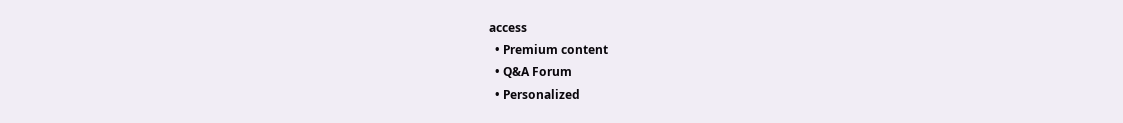access
  • Premium content
  • Q&A Forum
  • Personalized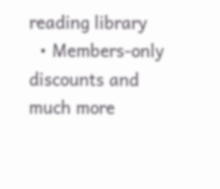reading library
  • Members-only discounts and much more